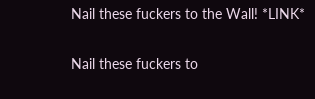Nail these fuckers to the Wall! *LINK*

Nail these fuckers to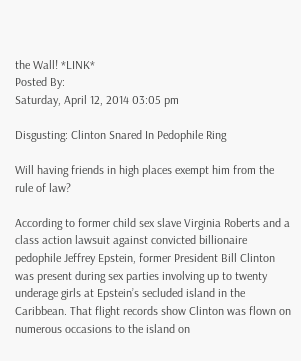the Wall! *LINK*
Posted By:
Saturday, April 12, 2014 03:05 pm

Disgusting: Clinton Snared In Pedophile Ring

Will having friends in high places exempt him from the rule of law?

According to former child sex slave Virginia Roberts and a class action lawsuit against convicted billionaire pedophile Jeffrey Epstein, former President Bill Clinton was present during sex parties involving up to twenty underage girls at Epstein’s secluded island in the Caribbean. That flight records show Clinton was flown on numerous occasions to the island on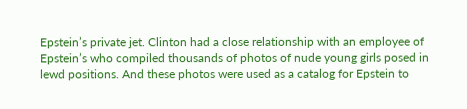Epstein’s private jet. Clinton had a close relationship with an employee of Epstein’s who compiled thousands of photos of nude young girls posed in lewd positions. And these photos were used as a catalog for Epstein to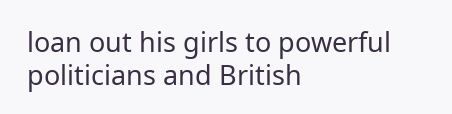loan out his girls to powerful politicians and British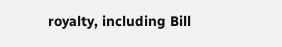royalty, including Bill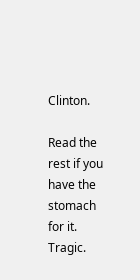Clinton.

Read the rest if you have the stomach for it.  Tragic.